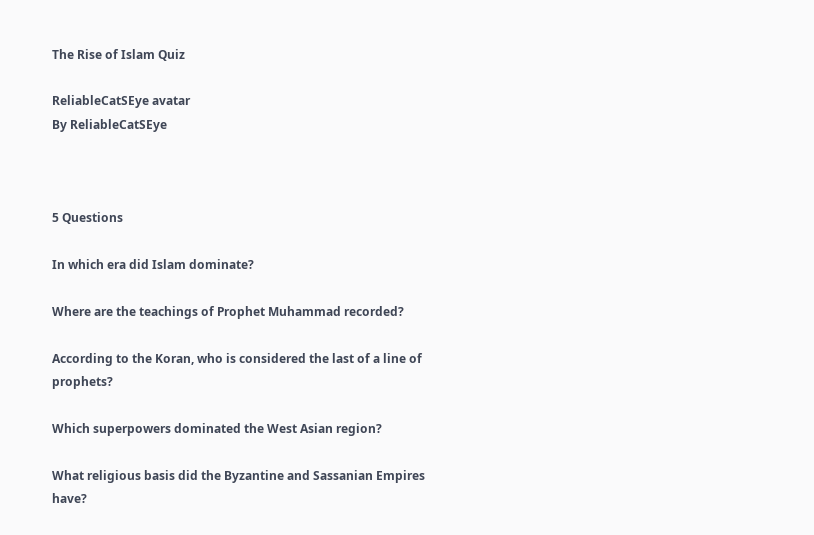The Rise of Islam Quiz

ReliableCatSEye avatar
By ReliableCatSEye



5 Questions

In which era did Islam dominate?

Where are the teachings of Prophet Muhammad recorded?

According to the Koran, who is considered the last of a line of prophets?

Which superpowers dominated the West Asian region?

What religious basis did the Byzantine and Sassanian Empires have?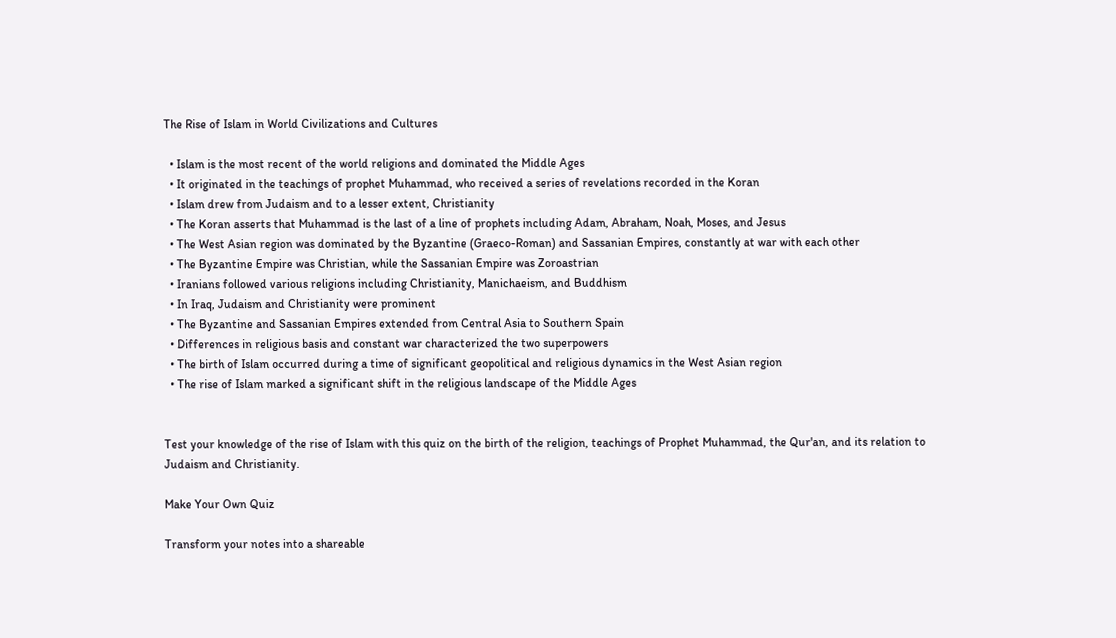The Rise of Islam in World Civilizations and Cultures

  • Islam is the most recent of the world religions and dominated the Middle Ages
  • It originated in the teachings of prophet Muhammad, who received a series of revelations recorded in the Koran
  • Islam drew from Judaism and to a lesser extent, Christianity
  • The Koran asserts that Muhammad is the last of a line of prophets including Adam, Abraham, Noah, Moses, and Jesus
  • The West Asian region was dominated by the Byzantine (Graeco-Roman) and Sassanian Empires, constantly at war with each other
  • The Byzantine Empire was Christian, while the Sassanian Empire was Zoroastrian
  • Iranians followed various religions including Christianity, Manichaeism, and Buddhism
  • In Iraq, Judaism and Christianity were prominent
  • The Byzantine and Sassanian Empires extended from Central Asia to Southern Spain
  • Differences in religious basis and constant war characterized the two superpowers
  • The birth of Islam occurred during a time of significant geopolitical and religious dynamics in the West Asian region
  • The rise of Islam marked a significant shift in the religious landscape of the Middle Ages


Test your knowledge of the rise of Islam with this quiz on the birth of the religion, teachings of Prophet Muhammad, the Qur'an, and its relation to Judaism and Christianity.

Make Your Own Quiz

Transform your notes into a shareable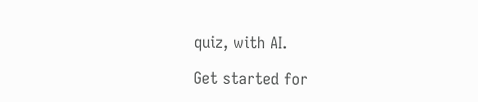quiz, with AI.

Get started for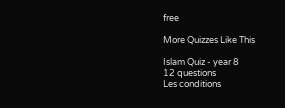free

More Quizzes Like This

Islam Quiz - year 8
12 questions
Les conditions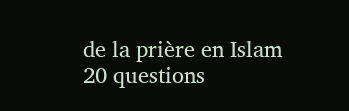de la prière en Islam
20 questions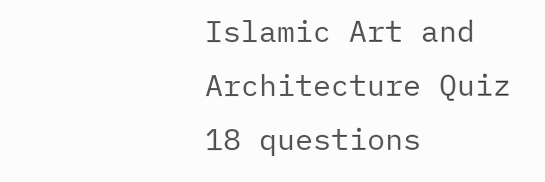Islamic Art and Architecture Quiz
18 questions